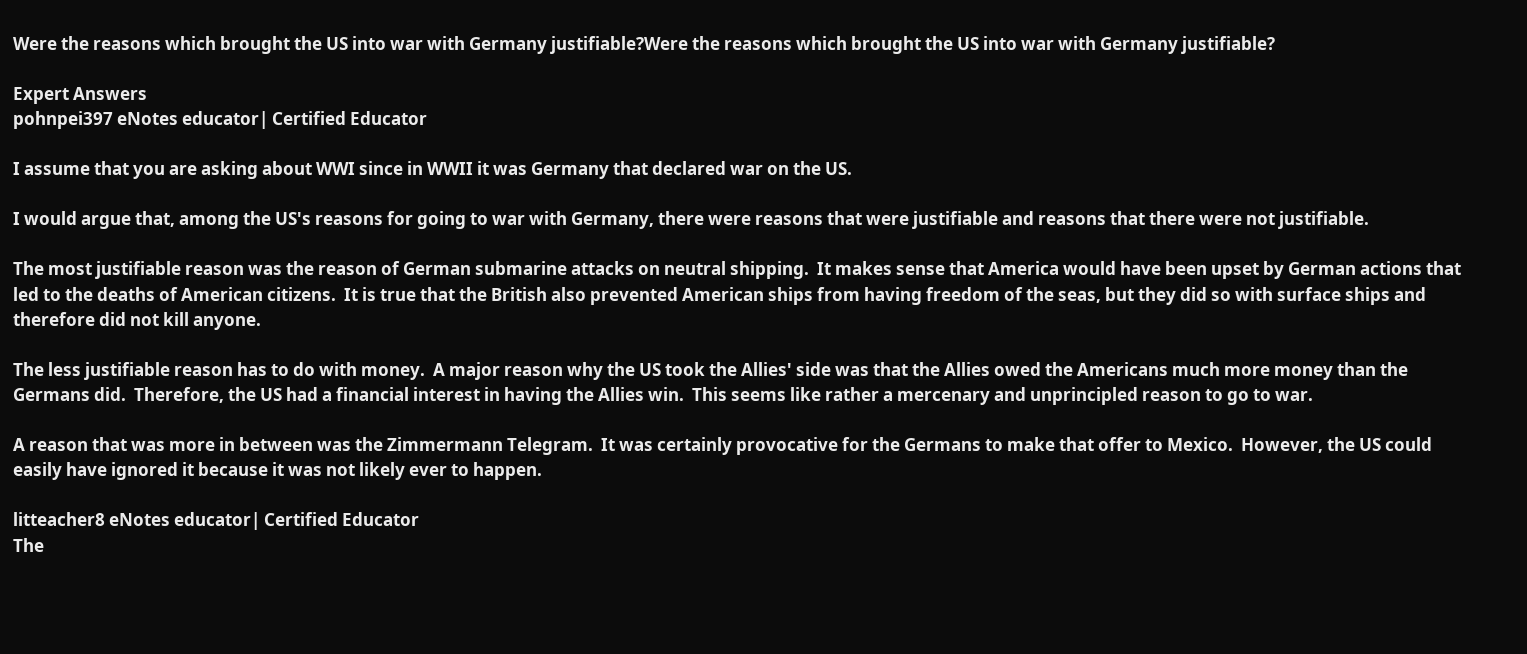Were the reasons which brought the US into war with Germany justifiable?Were the reasons which brought the US into war with Germany justifiable?

Expert Answers
pohnpei397 eNotes educator| Certified Educator

I assume that you are asking about WWI since in WWII it was Germany that declared war on the US.

I would argue that, among the US's reasons for going to war with Germany, there were reasons that were justifiable and reasons that there were not justifiable.

The most justifiable reason was the reason of German submarine attacks on neutral shipping.  It makes sense that America would have been upset by German actions that led to the deaths of American citizens.  It is true that the British also prevented American ships from having freedom of the seas, but they did so with surface ships and therefore did not kill anyone.

The less justifiable reason has to do with money.  A major reason why the US took the Allies' side was that the Allies owed the Americans much more money than the Germans did.  Therefore, the US had a financial interest in having the Allies win.  This seems like rather a mercenary and unprincipled reason to go to war.

A reason that was more in between was the Zimmermann Telegram.  It was certainly provocative for the Germans to make that offer to Mexico.  However, the US could easily have ignored it because it was not likely ever to happen.

litteacher8 eNotes educator| Certified Educator
The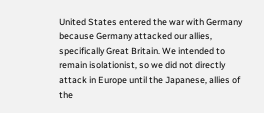United States entered the war with Germany because Germany attacked our allies, specifically Great Britain. We intended to remain isolationist, so we did not directly attack in Europe until the Japanese, allies of the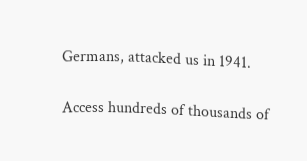Germans, attacked us in 1941.

Access hundreds of thousands of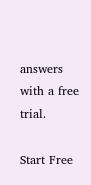answers with a free trial.

Start Free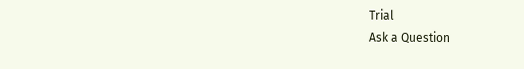Trial
Ask a Question